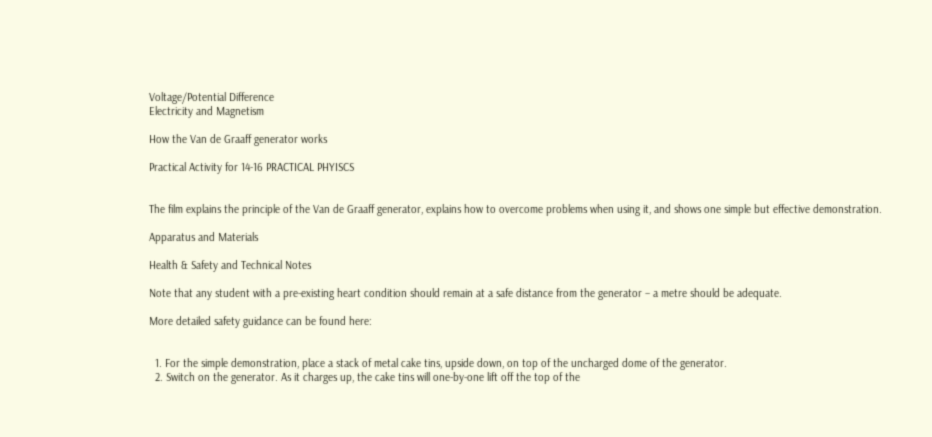Voltage/Potential Difference
Electricity and Magnetism

How the Van de Graaff generator works

Practical Activity for 14-16 PRACTICAL PHYISCS


The film explains the principle of the Van de Graaff generator, explains how to overcome problems when using it, and shows one simple but effective demonstration.

Apparatus and Materials

Health & Safety and Technical Notes

Note that any student with a pre-existing heart condition should remain at a safe distance from the generator – a metre should be adequate.

More detailed safety guidance can be found here:


  1. For the simple demonstration, place a stack of metal cake tins, upside down, on top of the uncharged dome of the generator.
  2. Switch on the generator. As it charges up, the cake tins will one-by-one lift off the top of the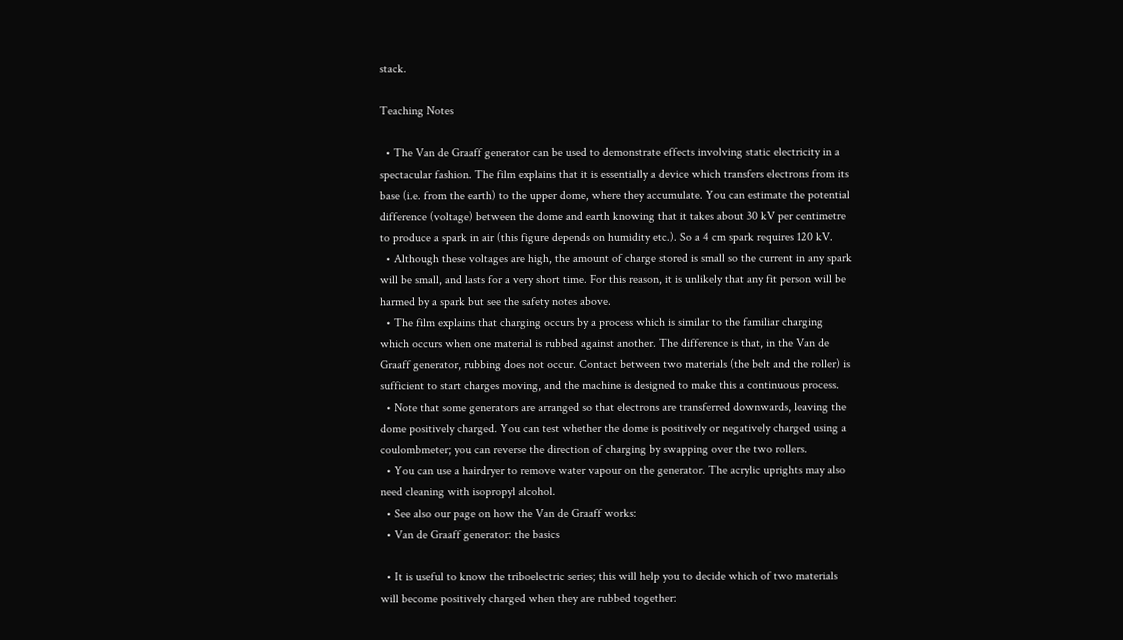stack.

Teaching Notes

  • The Van de Graaff generator can be used to demonstrate effects involving static electricity in a spectacular fashion. The film explains that it is essentially a device which transfers electrons from its base (i.e. from the earth) to the upper dome, where they accumulate. You can estimate the potential difference (voltage) between the dome and earth knowing that it takes about 30 kV per centimetre to produce a spark in air (this figure depends on humidity etc.). So a 4 cm spark requires 120 kV.
  • Although these voltages are high, the amount of charge stored is small so the current in any spark will be small, and lasts for a very short time. For this reason, it is unlikely that any fit person will be harmed by a spark but see the safety notes above.
  • The film explains that charging occurs by a process which is similar to the familiar charging which occurs when one material is rubbed against another. The difference is that, in the Van de Graaff generator, rubbing does not occur. Contact between two materials (the belt and the roller) is sufficient to start charges moving, and the machine is designed to make this a continuous process.
  • Note that some generators are arranged so that electrons are transferred downwards, leaving the dome positively charged. You can test whether the dome is positively or negatively charged using a coulombmeter; you can reverse the direction of charging by swapping over the two rollers.
  • You can use a hairdryer to remove water vapour on the generator. The acrylic uprights may also need cleaning with isopropyl alcohol.
  • See also our page on how the Van de Graaff works:
  • Van de Graaff generator: the basics

  • It is useful to know the triboelectric series; this will help you to decide which of two materials will become positively charged when they are rubbed together: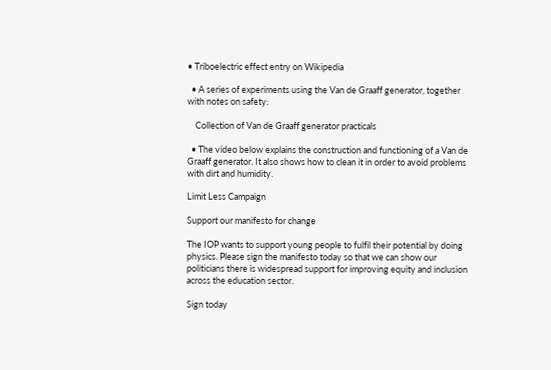• Triboelectric effect entry on Wikipedia

  • A series of experiments using the Van de Graaff generator, together with notes on safety:

    Collection of Van de Graaff generator practicals

  • The video below explains the construction and functioning of a Van de Graaff generator. It also shows how to clean it in order to avoid problems with dirt and humidity.

Limit Less Campaign

Support our manifesto for change

The IOP wants to support young people to fulfil their potential by doing physics. Please sign the manifesto today so that we can show our politicians there is widespread support for improving equity and inclusion across the education sector.

Sign today